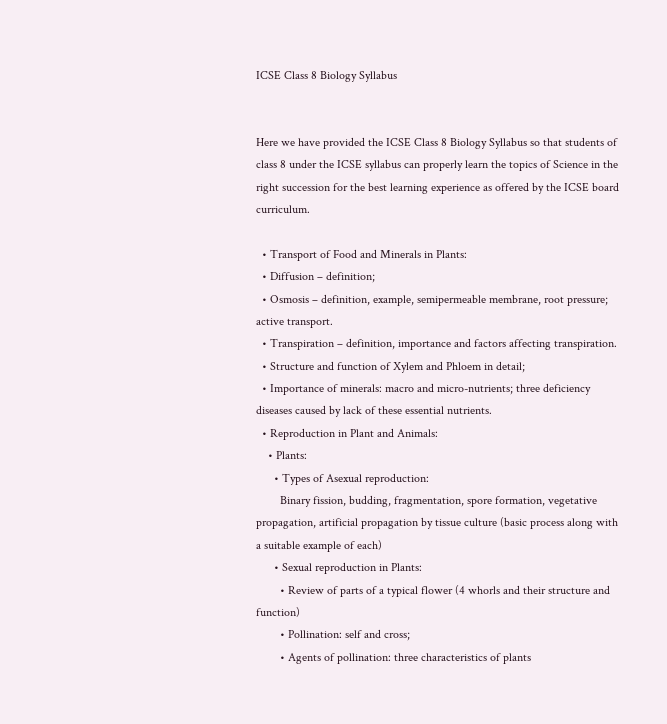ICSE Class 8 Biology Syllabus


Here we have provided the ICSE Class 8 Biology Syllabus so that students of class 8 under the ICSE syllabus can properly learn the topics of Science in the right succession for the best learning experience as offered by the ICSE board curriculum.

  • Transport of Food and Minerals in Plants:
  • Diffusion – definition;
  • Osmosis – definition, example, semipermeable membrane, root pressure; active transport.
  • Transpiration – definition, importance and factors affecting transpiration.
  • Structure and function of Xylem and Phloem in detail;
  • Importance of minerals: macro and micro-nutrients; three deficiency diseases caused by lack of these essential nutrients.
  • Reproduction in Plant and Animals:
    • Plants:
      • Types of Asexual reproduction:
        Binary fission, budding, fragmentation, spore formation, vegetative propagation, artificial propagation by tissue culture (basic process along with a suitable example of each)
      • Sexual reproduction in Plants:
        • Review of parts of a typical flower (4 whorls and their structure and function)
        • Pollination: self and cross;
        • Agents of pollination: three characteristics of plants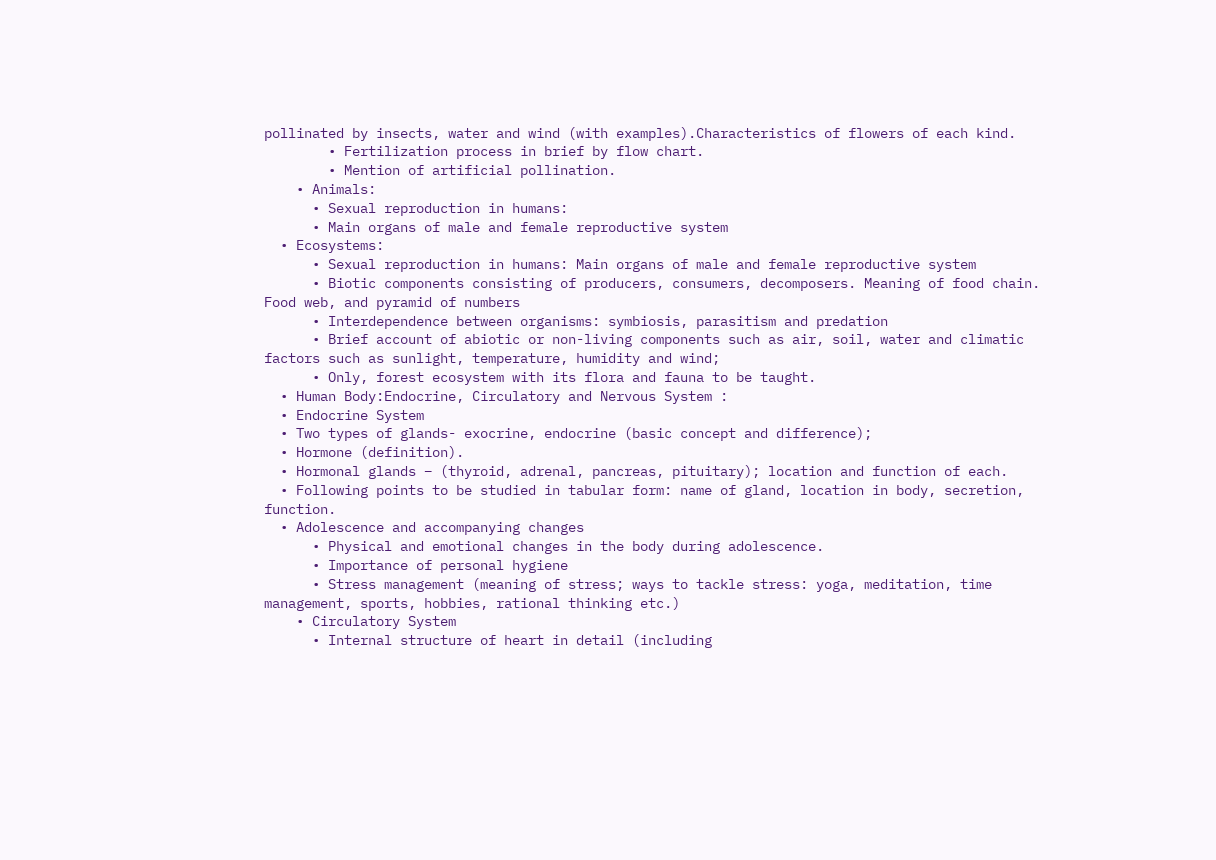pollinated by insects, water and wind (with examples).Characteristics of flowers of each kind.
        • Fertilization process in brief by flow chart.
        • Mention of artificial pollination.
    • Animals:
      • Sexual reproduction in humans:
      • Main organs of male and female reproductive system
  • Ecosystems:
      • Sexual reproduction in humans: Main organs of male and female reproductive system
      • Biotic components consisting of producers, consumers, decomposers. Meaning of food chain. Food web, and pyramid of numbers
      • Interdependence between organisms: symbiosis, parasitism and predation
      • Brief account of abiotic or non-living components such as air, soil, water and climatic factors such as sunlight, temperature, humidity and wind;
      • Only, forest ecosystem with its flora and fauna to be taught.
  • Human Body:Endocrine, Circulatory and Nervous System :
  • Endocrine System
  • Two types of glands- exocrine, endocrine (basic concept and difference);
  • Hormone (definition).
  • Hormonal glands – (thyroid, adrenal, pancreas, pituitary); location and function of each.
  • Following points to be studied in tabular form: name of gland, location in body, secretion, function.
  • Adolescence and accompanying changes
      • Physical and emotional changes in the body during adolescence.
      • Importance of personal hygiene
      • Stress management (meaning of stress; ways to tackle stress: yoga, meditation, time management, sports, hobbies, rational thinking etc.)
    • Circulatory System
      • Internal structure of heart in detail (including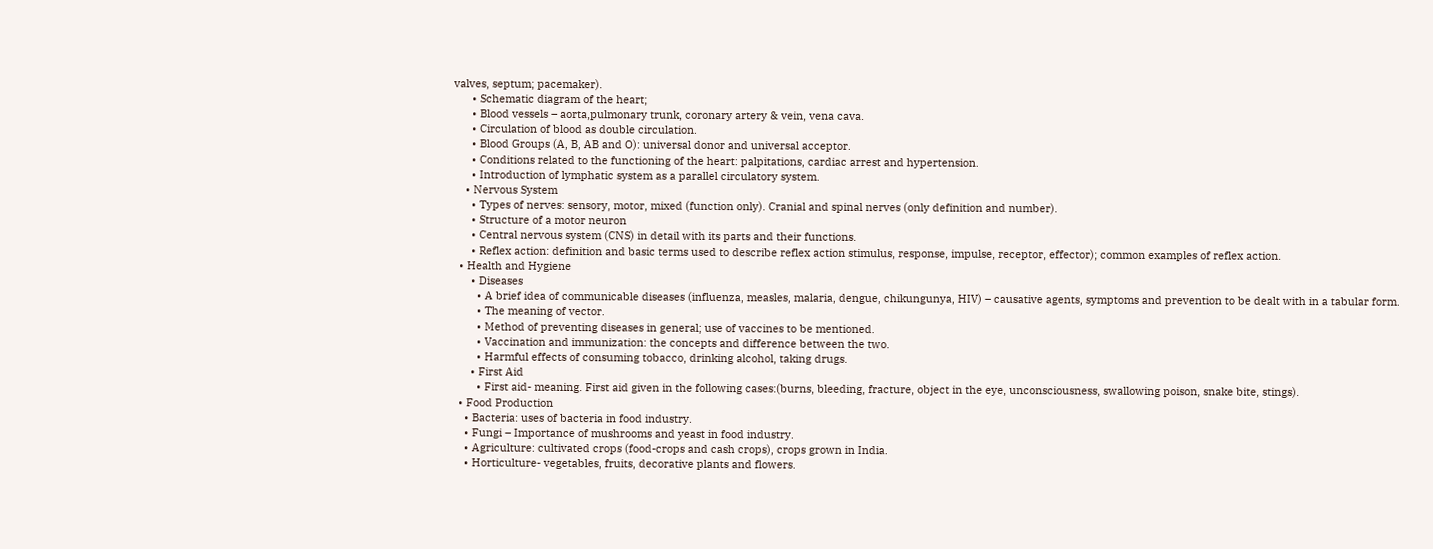valves, septum; pacemaker).
      • Schematic diagram of the heart;
      • Blood vessels – aorta,pulmonary trunk, coronary artery & vein, vena cava.
      • Circulation of blood as double circulation.
      • Blood Groups (A, B, AB and O): universal donor and universal acceptor.
      • Conditions related to the functioning of the heart: palpitations, cardiac arrest and hypertension.
      • Introduction of lymphatic system as a parallel circulatory system.
    • Nervous System
      • Types of nerves: sensory, motor, mixed (function only). Cranial and spinal nerves (only definition and number).
      • Structure of a motor neuron
      • Central nervous system (CNS) in detail with its parts and their functions.
      • Reflex action: definition and basic terms used to describe reflex action stimulus, response, impulse, receptor, effector); common examples of reflex action.
  • Health and Hygiene
      • Diseases
        • A brief idea of communicable diseases (influenza, measles, malaria, dengue, chikungunya, HIV) – causative agents, symptoms and prevention to be dealt with in a tabular form.
        • The meaning of vector.
        • Method of preventing diseases in general; use of vaccines to be mentioned.
        • Vaccination and immunization: the concepts and difference between the two.
        • Harmful effects of consuming tobacco, drinking alcohol, taking drugs.
      • First Aid
        • First aid- meaning. First aid given in the following cases:(burns, bleeding, fracture, object in the eye, unconsciousness, swallowing poison, snake bite, stings).
  • Food Production
    • Bacteria: uses of bacteria in food industry.
    • Fungi – Importance of mushrooms and yeast in food industry.
    • Agriculture: cultivated crops (food-crops and cash crops), crops grown in India.
    • Horticulture- vegetables, fruits, decorative plants and flowers.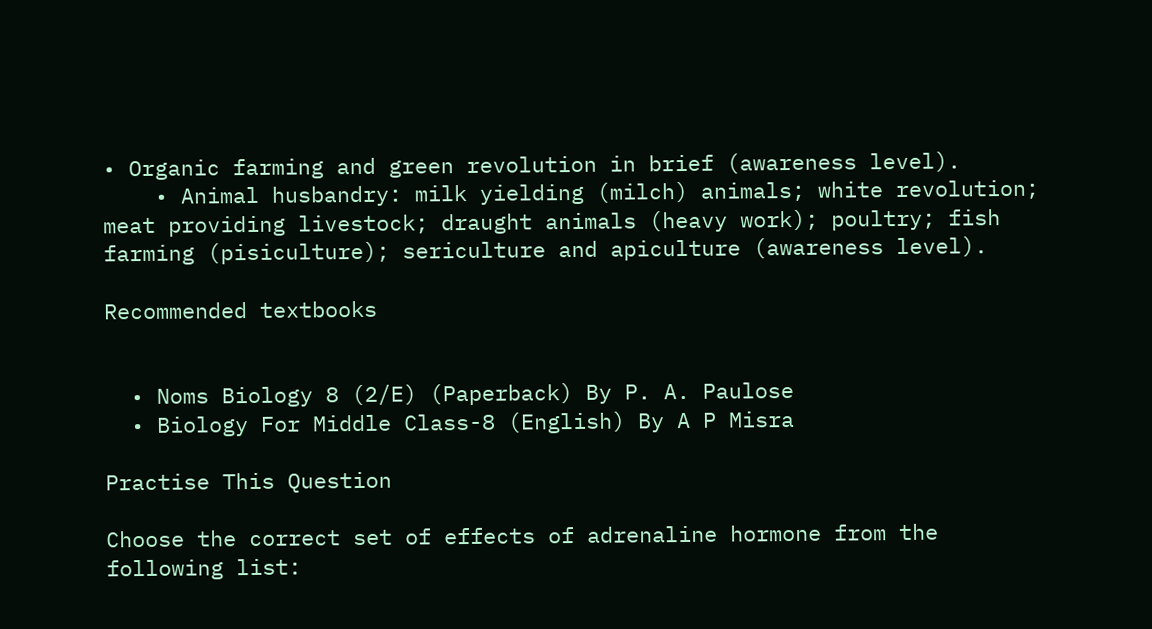• Organic farming and green revolution in brief (awareness level).
    • Animal husbandry: milk yielding (milch) animals; white revolution; meat providing livestock; draught animals (heavy work); poultry; fish farming (pisiculture); sericulture and apiculture (awareness level).

Recommended textbooks


  • Noms Biology 8 (2/E) (Paperback) By P. A. Paulose
  • Biology For Middle Class-8 (English) By A P Misra

Practise This Question

Choose the correct set of effects of adrenaline hormone from the following list: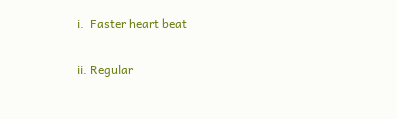i.  Faster heart beat

ii. Regular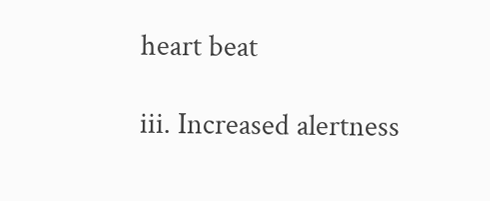heart beat

iii. Increased alertness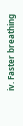iv. Faster breathing